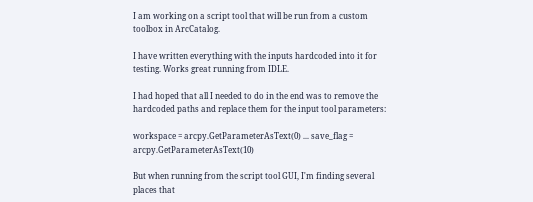I am working on a script tool that will be run from a custom toolbox in ArcCatalog.

I have written everything with the inputs hardcoded into it for testing. Works great running from IDLE.

I had hoped that all I needed to do in the end was to remove the hardcoded paths and replace them for the input tool parameters:

workspace = arcpy.GetParameterAsText(0) ... save_flag = arcpy.GetParameterAsText(10)

But when running from the script tool GUI, I'm finding several places that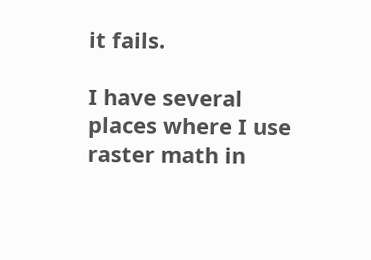it fails.

I have several places where I use raster math in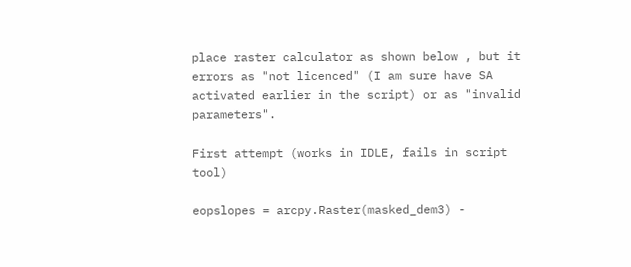place raster calculator as shown below , but it errors as "not licenced" (I am sure have SA activated earlier in the script) or as "invalid parameters".

First attempt (works in IDLE, fails in script tool)

eopslopes = arcpy.Raster(masked_dem3) -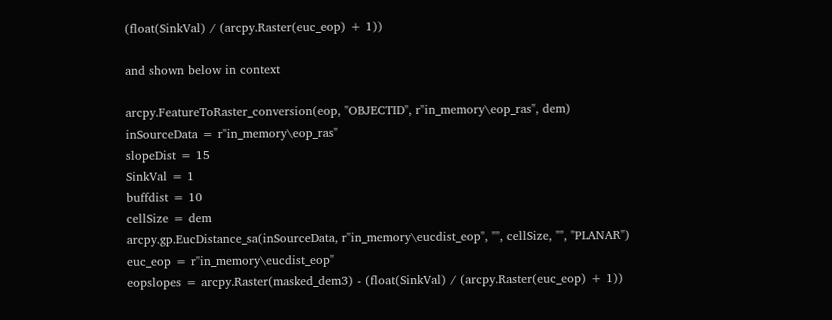(float(SinkVal) / (arcpy.Raster(euc_eop) + 1))

and shown below in context

arcpy.FeatureToRaster_conversion(eop, "OBJECTID", r"in_memory\eop_ras", dem)
inSourceData = r"in_memory\eop_ras"
slopeDist = 15
SinkVal = 1
buffdist = 10
cellSize = dem
arcpy.gp.EucDistance_sa(inSourceData, r"in_memory\eucdist_eop", "", cellSize, "", "PLANAR")
euc_eop = r"in_memory\eucdist_eop"
eopslopes = arcpy.Raster(masked_dem3) - (float(SinkVal) / (arcpy.Raster(euc_eop) + 1))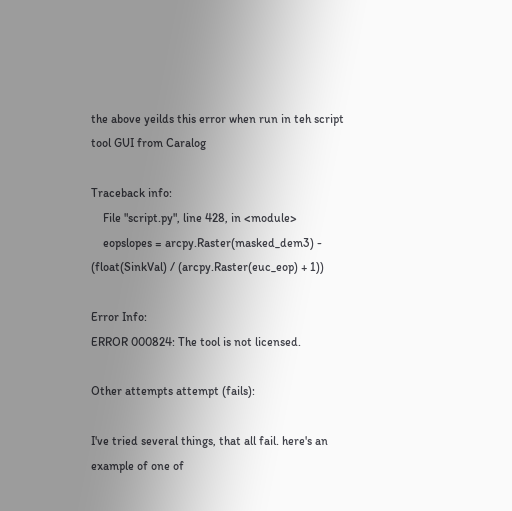the above yeilds this error when run in teh script tool GUI from Caralog

Traceback info:
    File "script.py", line 428, in <module>
    eopslopes = arcpy.Raster(masked_dem3) - (float(SinkVal) / (arcpy.Raster(euc_eop) + 1))

Error Info:
ERROR 000824: The tool is not licensed.

Other attempts attempt (fails):

I've tried several things, that all fail. here's an example of one of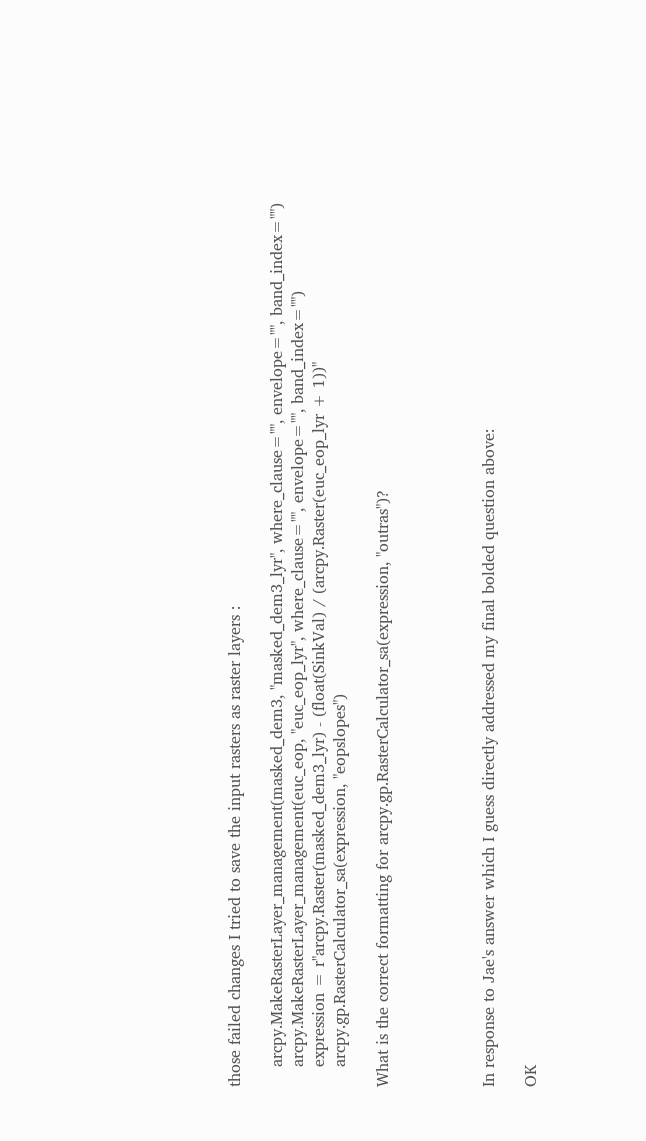those failed changes I tried to save the input rasters as raster layers :

    arcpy.MakeRasterLayer_management(masked_dem3, "masked_dem3_lyr", where_clause="", envelope="", band_index="")
    arcpy.MakeRasterLayer_management(euc_eop, "euc_eop_lyr", where_clause="", envelope="", band_index="")
    expression = r"arcpy.Raster(masked_dem3_lyr) - (float(SinkVal) / (arcpy.Raster(euc_eop_lyr + 1))"
    arcpy.gp.RasterCalculator_sa(expression, "eopslopes")

What is the correct formatting for arcpy.gp.RasterCalculator_sa(expression, "outras")?




In response to Jae's answer which I guess directly addressed my final bolded question above:

OK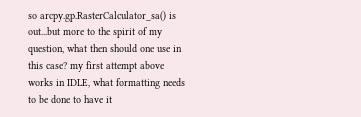so arcpy.gp.RasterCalculator_sa() is out...but more to the spirit of my question, what then should one use in this case? my first attempt above works in IDLE, what formatting needs to be done to have it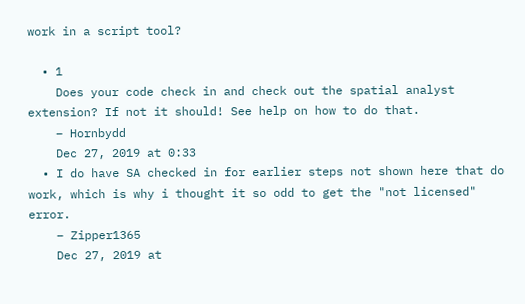work in a script tool?

  • 1
    Does your code check in and check out the spatial analyst extension? If not it should! See help on how to do that.
    – Hornbydd
    Dec 27, 2019 at 0:33
  • I do have SA checked in for earlier steps not shown here that do work, which is why i thought it so odd to get the "not licensed" error.
    – Zipper1365
    Dec 27, 2019 at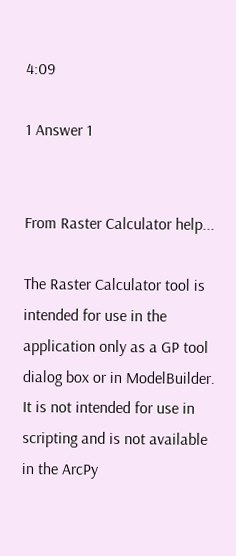4:09

1 Answer 1


From Raster Calculator help...

The Raster Calculator tool is intended for use in the application only as a GP tool dialog box or in ModelBuilder. It is not intended for use in scripting and is not available in the ArcPy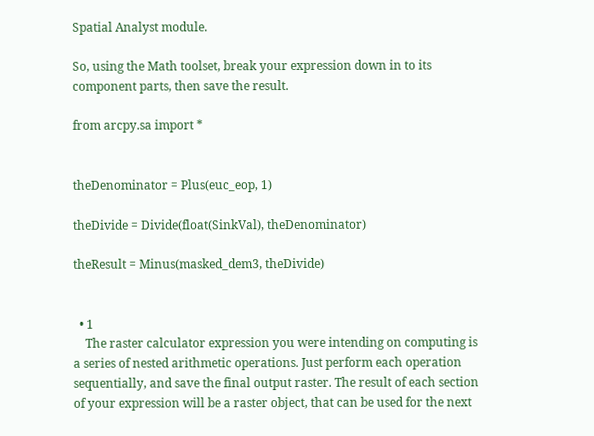Spatial Analyst module.

So, using the Math toolset, break your expression down in to its component parts, then save the result.

from arcpy.sa import *


theDenominator = Plus(euc_eop, 1)

theDivide = Divide(float(SinkVal), theDenominator)

theResult = Minus(masked_dem3, theDivide)


  • 1
    The raster calculator expression you were intending on computing is a series of nested arithmetic operations. Just perform each operation sequentially, and save the final output raster. The result of each section of your expression will be a raster object, that can be used for the next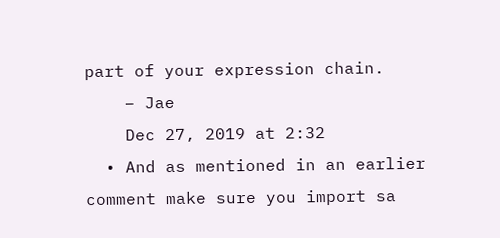part of your expression chain.
    – Jae
    Dec 27, 2019 at 2:32
  • And as mentioned in an earlier comment make sure you import sa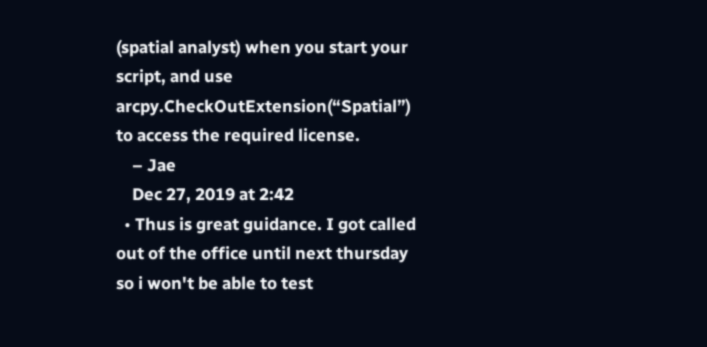(spatial analyst) when you start your script, and use arcpy.CheckOutExtension(“Spatial”) to access the required license.
    – Jae
    Dec 27, 2019 at 2:42
  • Thus is great guidance. I got called out of the office until next thursday so i won't be able to test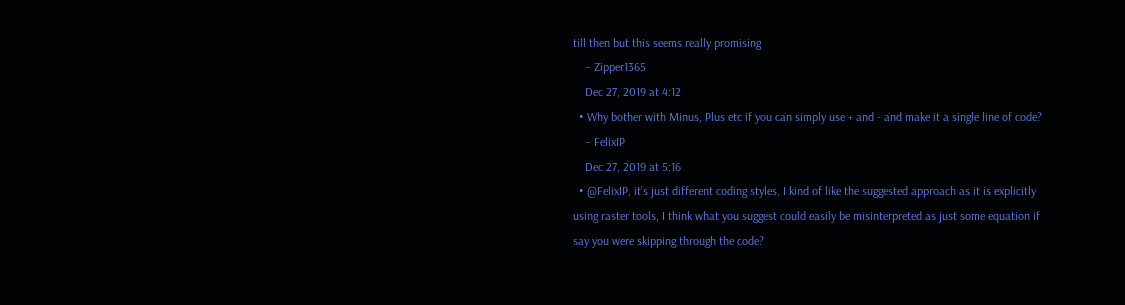till then but this seems really promising
    – Zipper1365
    Dec 27, 2019 at 4:12
  • Why bother with Minus, Plus etc if you can simply use + and - and make it a single line of code?
    – FelixIP
    Dec 27, 2019 at 5:16
  • @FelixIP, it's just different coding styles, I kind of like the suggested approach as it is explicitly using raster tools, I think what you suggest could easily be misinterpreted as just some equation if say you were skipping through the code?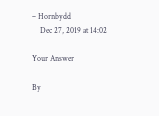– Hornbydd
    Dec 27, 2019 at 14:02

Your Answer

By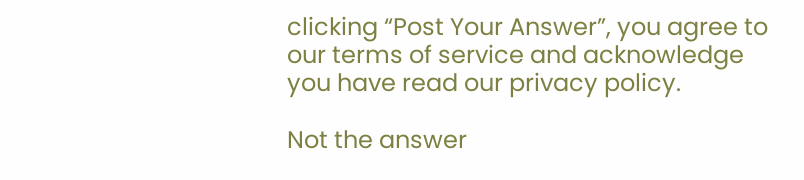clicking “Post Your Answer”, you agree to our terms of service and acknowledge you have read our privacy policy.

Not the answer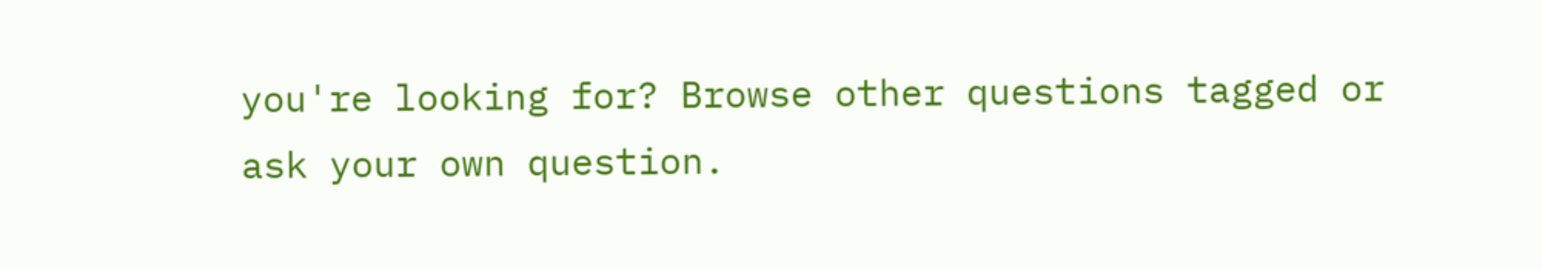you're looking for? Browse other questions tagged or ask your own question.